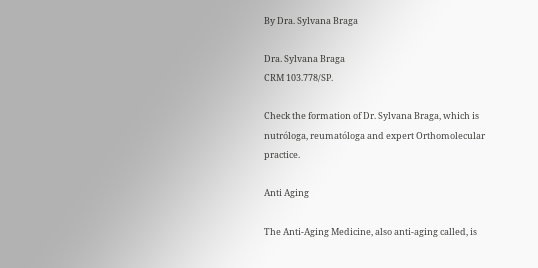By Dra. Sylvana Braga

Dra. Sylvana Braga
CRM 103.778/SP.

Check the formation of Dr. Sylvana Braga, which is nutróloga, reumatóloga and expert Orthomolecular practice.

Anti Aging

The Anti-Aging Medicine, also anti-aging called, is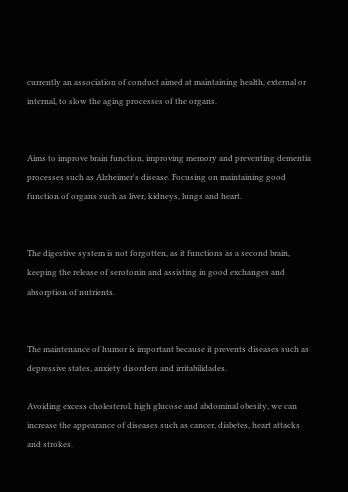currently an association of conduct aimed at maintaining health, external or internal, to slow the aging processes of the organs.


Aims to improve brain function, improving memory and preventing dementia processes such as Alzheimer's disease. Focusing on maintaining good function of organs such as liver, kidneys, lungs and heart.


The digestive system is not forgotten, as it functions as a second brain, keeping the release of serotonin and assisting in good exchanges and absorption of nutrients.


The maintenance of humor is important because it prevents diseases such as depressive states, anxiety disorders and irritabilidades.

Avoiding excess cholesterol, high glucose and abdominal obesity, we can increase the appearance of diseases such as cancer, diabetes, heart attacks and strokes.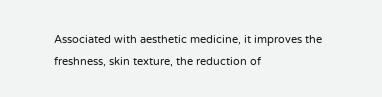Associated with aesthetic medicine, it improves the freshness, skin texture, the reduction of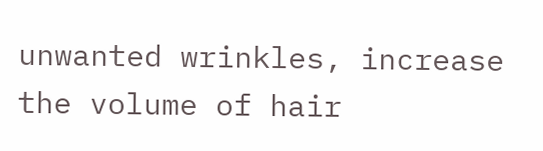unwanted wrinkles, increase the volume of hair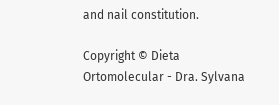and nail constitution.

Copyright © Dieta Ortomolecular - Dra. Sylvana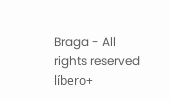Braga - All rights reserved líbero+